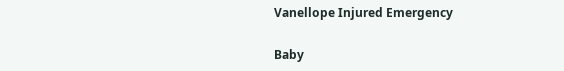Vanellope Injured Emergency

Baby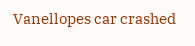Vanellopes car crashed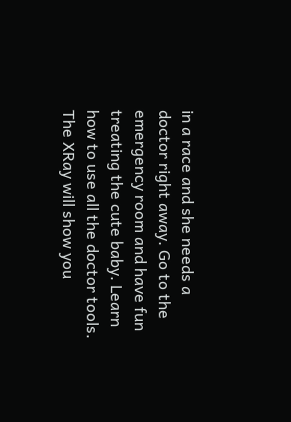in a race and she needs a doctor right away. Go to the emergency room and have fun treating the cute baby. Learn how to use all the doctor tools. The XRay will show you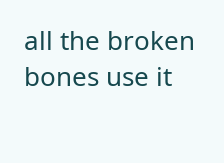all the broken bones use it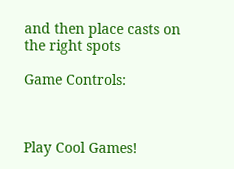and then place casts on the right spots

Game Controls:



Play Cool Games!